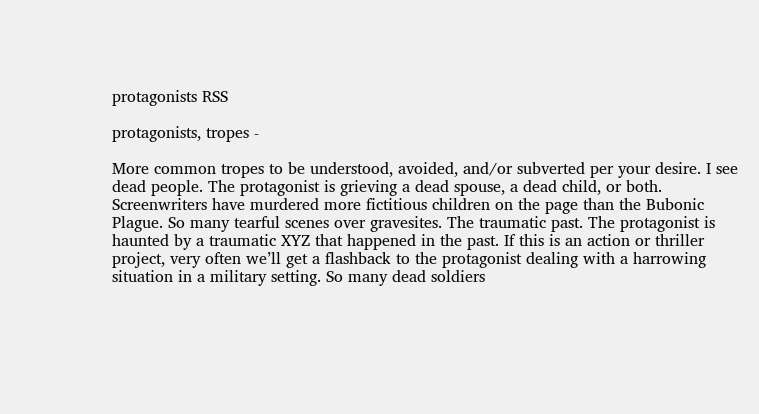protagonists RSS

protagonists, tropes -

More common tropes to be understood, avoided, and/or subverted per your desire. I see dead people. The protagonist is grieving a dead spouse, a dead child, or both. Screenwriters have murdered more fictitious children on the page than the Bubonic Plague. So many tearful scenes over gravesites. The traumatic past. The protagonist is haunted by a traumatic XYZ that happened in the past. If this is an action or thriller project, very often we’ll get a flashback to the protagonist dealing with a harrowing situation in a military setting. So many dead soldiers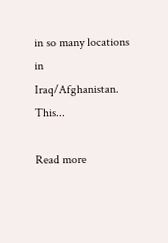in so many locations in Iraq/Afghanistan. This...

Read more